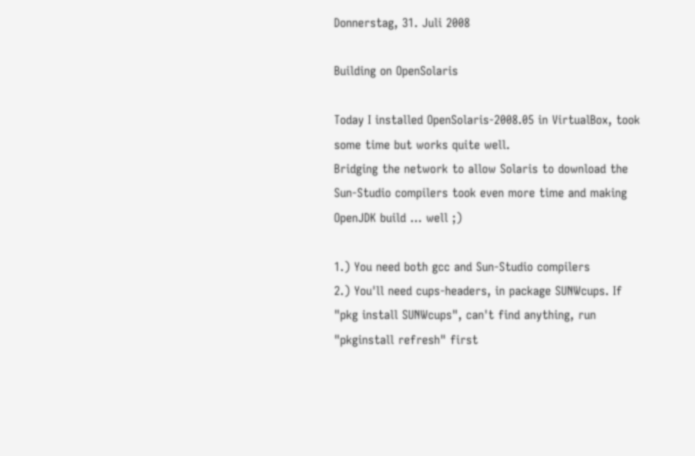Donnerstag, 31. Juli 2008

Building on OpenSolaris

Today I installed OpenSolaris-2008.05 in VirtualBox, took some time but works quite well.
Bridging the network to allow Solaris to download the Sun-Studio compilers took even more time and making OpenJDK build ... well ;)

1.) You need both gcc and Sun-Studio compilers
2.) You'll need cups-headers, in package SUNWcups. If "pkg install SUNWcups", can't find anything, run "pkginstall refresh" first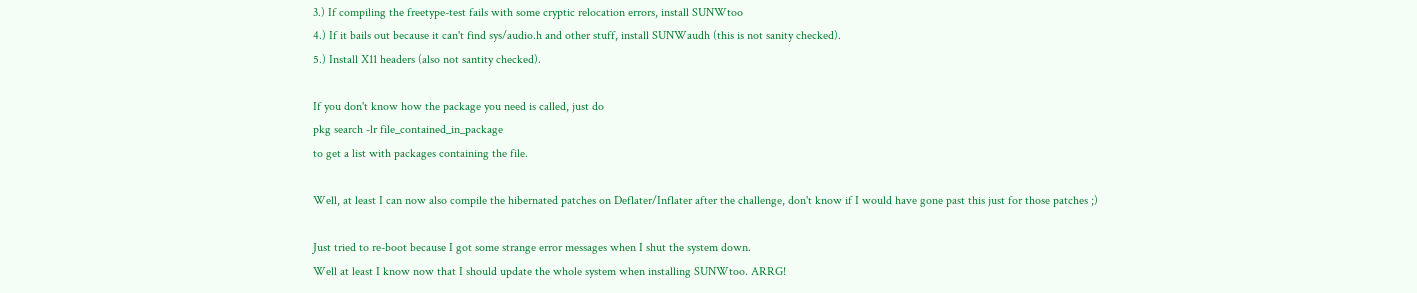3.) If compiling the freetype-test fails with some cryptic relocation errors, install SUNWtoo
4.) If it bails out because it can't find sys/audio.h and other stuff, install SUNWaudh (this is not sanity checked).
5.) Install X11 headers (also not santity checked).

If you don't know how the package you need is called, just do
pkg search -lr file_contained_in_package
to get a list with packages containing the file.

Well, at least I can now also compile the hibernated patches on Deflater/Inflater after the challenge, don't know if I would have gone past this just for those patches ;)

Just tried to re-boot because I got some strange error messages when I shut the system down.
Well at least I know now that I should update the whole system when installing SUNWtoo. ARRG!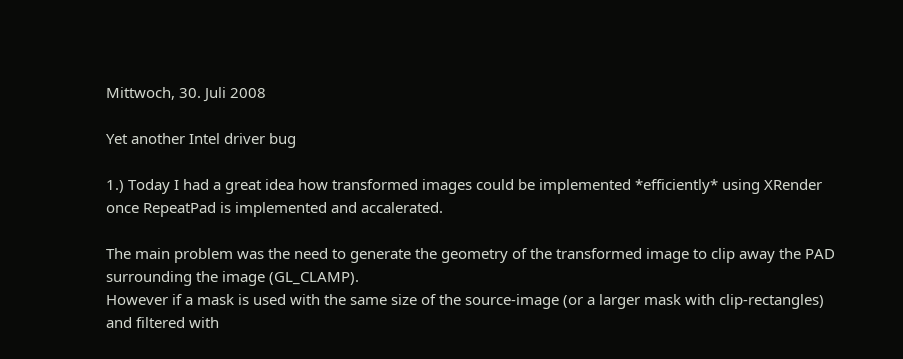Mittwoch, 30. Juli 2008

Yet another Intel driver bug

1.) Today I had a great idea how transformed images could be implemented *efficiently* using XRender once RepeatPad is implemented and accalerated.

The main problem was the need to generate the geometry of the transformed image to clip away the PAD surrounding the image (GL_CLAMP).
However if a mask is used with the same size of the source-image (or a larger mask with clip-rectangles) and filtered with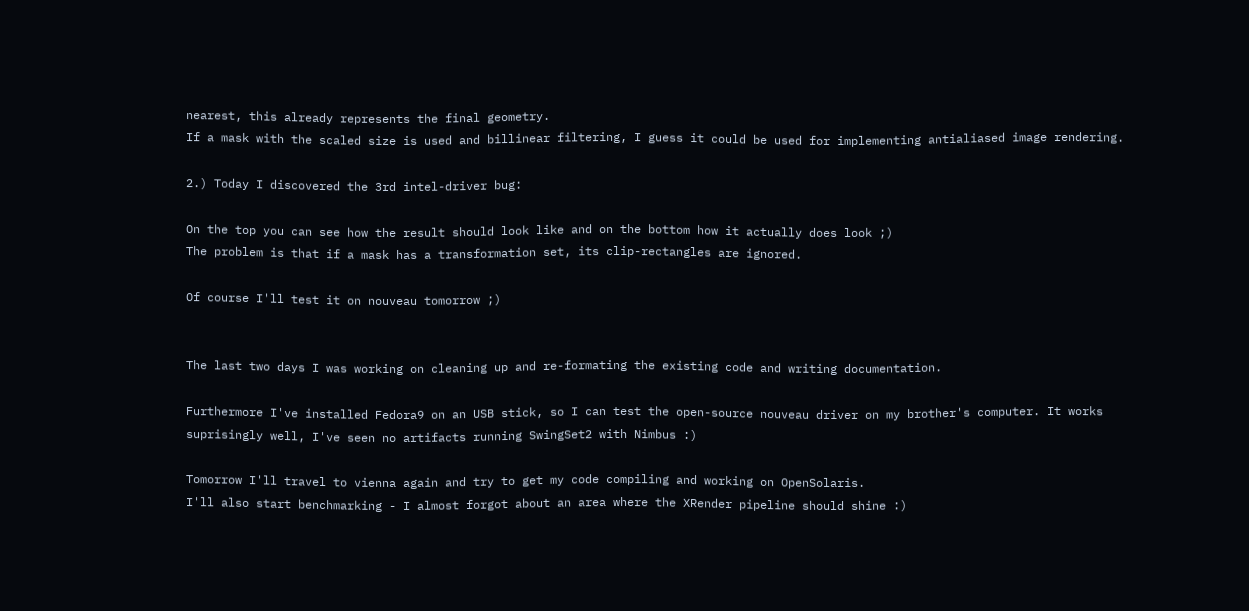nearest, this already represents the final geometry.
If a mask with the scaled size is used and billinear filtering, I guess it could be used for implementing antialiased image rendering.

2.) Today I discovered the 3rd intel-driver bug:

On the top you can see how the result should look like and on the bottom how it actually does look ;)
The problem is that if a mask has a transformation set, its clip-rectangles are ignored.

Of course I'll test it on nouveau tomorrow ;)


The last two days I was working on cleaning up and re-formating the existing code and writing documentation.

Furthermore I've installed Fedora9 on an USB stick, so I can test the open-source nouveau driver on my brother's computer. It works suprisingly well, I've seen no artifacts running SwingSet2 with Nimbus :)

Tomorrow I'll travel to vienna again and try to get my code compiling and working on OpenSolaris.
I'll also start benchmarking - I almost forgot about an area where the XRender pipeline should shine :)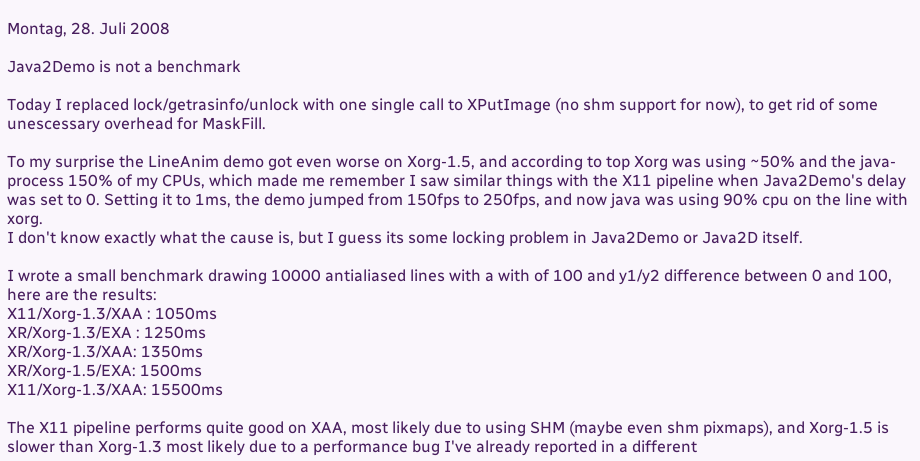Montag, 28. Juli 2008

Java2Demo is not a benchmark

Today I replaced lock/getrasinfo/unlock with one single call to XPutImage (no shm support for now), to get rid of some unescessary overhead for MaskFill.

To my surprise the LineAnim demo got even worse on Xorg-1.5, and according to top Xorg was using ~50% and the java-process 150% of my CPUs, which made me remember I saw similar things with the X11 pipeline when Java2Demo's delay was set to 0. Setting it to 1ms, the demo jumped from 150fps to 250fps, and now java was using 90% cpu on the line with xorg.
I don't know exactly what the cause is, but I guess its some locking problem in Java2Demo or Java2D itself.

I wrote a small benchmark drawing 10000 antialiased lines with a with of 100 and y1/y2 difference between 0 and 100, here are the results:
X11/Xorg-1.3/XAA : 1050ms
XR/Xorg-1.3/EXA : 1250ms
XR/Xorg-1.3/XAA: 1350ms
XR/Xorg-1.5/EXA: 1500ms
X11/Xorg-1.3/XAA: 15500ms

The X11 pipeline performs quite good on XAA, most likely due to using SHM (maybe even shm pixmaps), and Xorg-1.5 is slower than Xorg-1.3 most likely due to a performance bug I've already reported in a different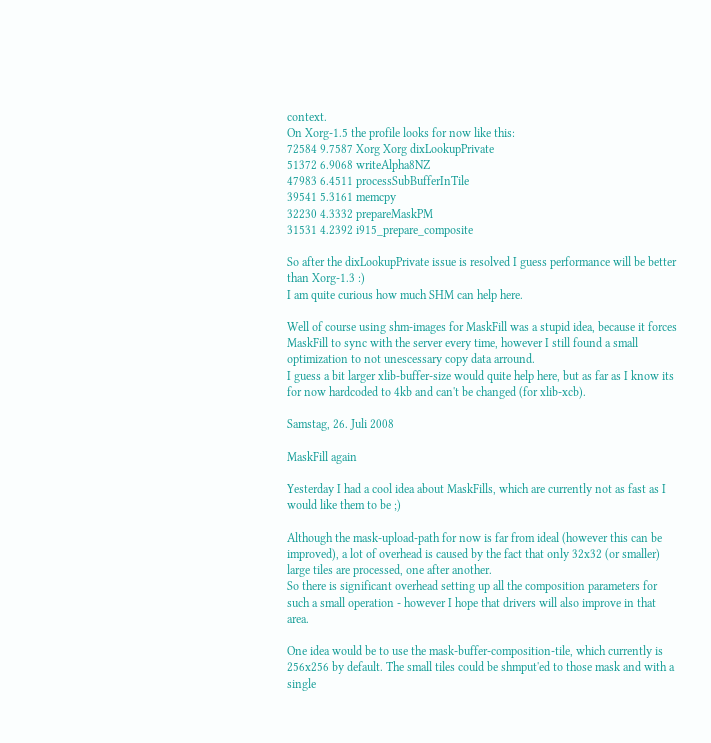context.
On Xorg-1.5 the profile looks for now like this:
72584 9.7587 Xorg Xorg dixLookupPrivate
51372 6.9068 writeAlpha8NZ
47983 6.4511 processSubBufferInTile
39541 5.3161 memcpy
32230 4.3332 prepareMaskPM
31531 4.2392 i915_prepare_composite

So after the dixLookupPrivate issue is resolved I guess performance will be better than Xorg-1.3 :)
I am quite curious how much SHM can help here.

Well of course using shm-images for MaskFill was a stupid idea, because it forces MaskFill to sync with the server every time, however I still found a small optimization to not unescessary copy data arround.
I guess a bit larger xlib-buffer-size would quite help here, but as far as I know its for now hardcoded to 4kb and can't be changed (for xlib-xcb).

Samstag, 26. Juli 2008

MaskFill again

Yesterday I had a cool idea about MaskFills, which are currently not as fast as I would like them to be ;)

Although the mask-upload-path for now is far from ideal (however this can be improved), a lot of overhead is caused by the fact that only 32x32 (or smaller) large tiles are processed, one after another.
So there is significant overhead setting up all the composition parameters for such a small operation - however I hope that drivers will also improve in that area.

One idea would be to use the mask-buffer-composition-tile, which currently is 256x256 by default. The small tiles could be shmput'ed to those mask and with a single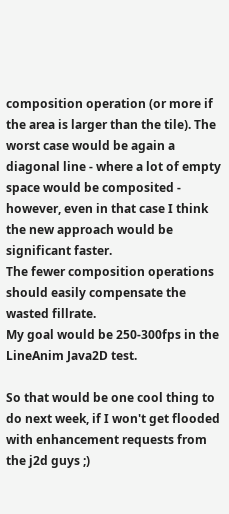composition operation (or more if the area is larger than the tile). The worst case would be again a diagonal line - where a lot of empty space would be composited - however, even in that case I think the new approach would be significant faster.
The fewer composition operations should easily compensate the wasted fillrate.
My goal would be 250-300fps in the LineAnim Java2D test.

So that would be one cool thing to do next week, if I won't get flooded with enhancement requests from the j2d guys ;)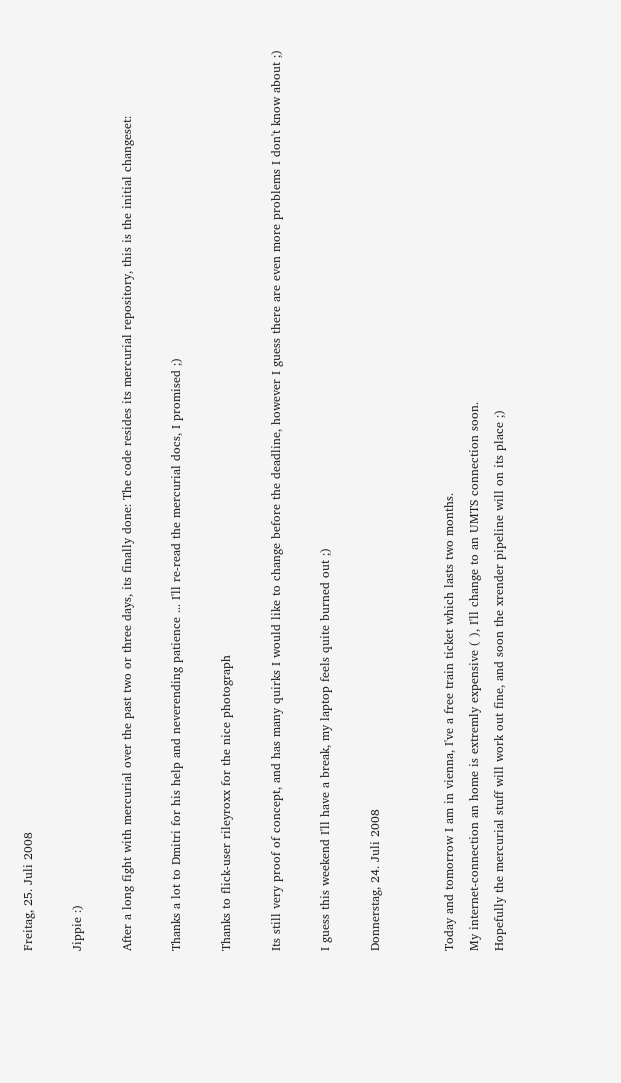Freitag, 25. Juli 2008

Jippie :)

After a long fight with mercurial over the past two or three days, its finally done: The code resides its mercurial repository, this is the initial changeset:

Thanks a lot to Dmitri for his help and neverending patience ... I'll re-read the mercurial docs, I promised ;)

Thanks to flick-user rileyroxx for the nice photograph

Its still very proof of concept, and has many quirks I would like to change before the deadline, however I guess there are even more problems I don't know about ;)

I guess this weekend I'll have a break, my laptop feels quite burned out ;)

Donnerstag, 24. Juli 2008


Today and tomorrow I am in vienna, I've a free train ticket which lasts two months.
My internet-connection an home is extremly expensive ( ), I'll change to an UMTS connection soon.
Hopefully the mercurial stuff will work out fine, and soon the xrender pipeline will on its place ;)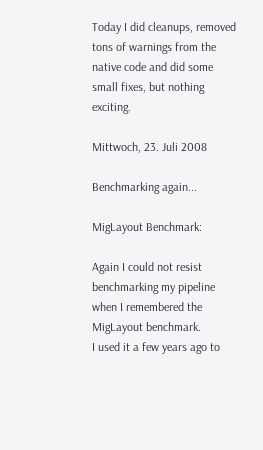Today I did cleanups, removed tons of warnings from the native code and did some small fixes, but nothing exciting.

Mittwoch, 23. Juli 2008

Benchmarking again...

MigLayout Benchmark:

Again I could not resist benchmarking my pipeline when I remembered the MigLayout benchmark.
I used it a few years ago to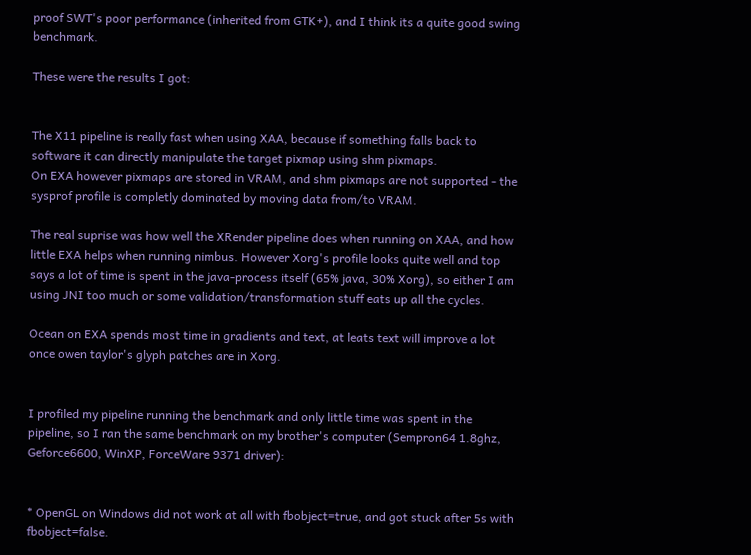proof SWT's poor performance (inherited from GTK+), and I think its a quite good swing benchmark.

These were the results I got:


The X11 pipeline is really fast when using XAA, because if something falls back to software it can directly manipulate the target pixmap using shm pixmaps.
On EXA however pixmaps are stored in VRAM, and shm pixmaps are not supported - the sysprof profile is completly dominated by moving data from/to VRAM.

The real suprise was how well the XRender pipeline does when running on XAA, and how little EXA helps when running nimbus. However Xorg's profile looks quite well and top says a lot of time is spent in the java-process itself (65% java, 30% Xorg), so either I am using JNI too much or some validation/transformation stuff eats up all the cycles.

Ocean on EXA spends most time in gradients and text, at leats text will improve a lot once owen taylor's glyph patches are in Xorg.


I profiled my pipeline running the benchmark and only little time was spent in the pipeline, so I ran the same benchmark on my brother's computer (Sempron64 1.8ghz, Geforce6600, WinXP, ForceWare 9371 driver):


* OpenGL on Windows did not work at all with fbobject=true, and got stuck after 5s with fbobject=false.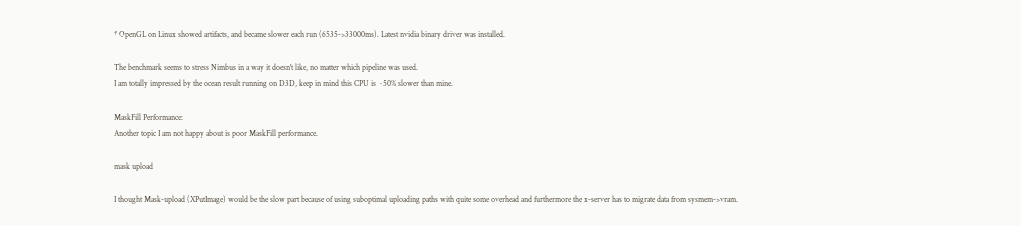* OpenGL on Linux showed artifacts, and became slower each run (6535->33000ms). Latest nvidia binary driver was installed.

The benchmark seems to stress Nimbus in a way it doesn't like, no matter which pipeline was used.
I am totally impressed by the ocean result running on D3D, keep in mind this CPU is ~50% slower than mine.

MaskFill Performance:
Another topic I am not happy about is poor MaskFill performance.

mask upload

I thought Mask-upload (XPutImage) would be the slow part because of using suboptimal uploading paths with quite some overhead and furthermore the x-server has to migrate data from sysmem->vram.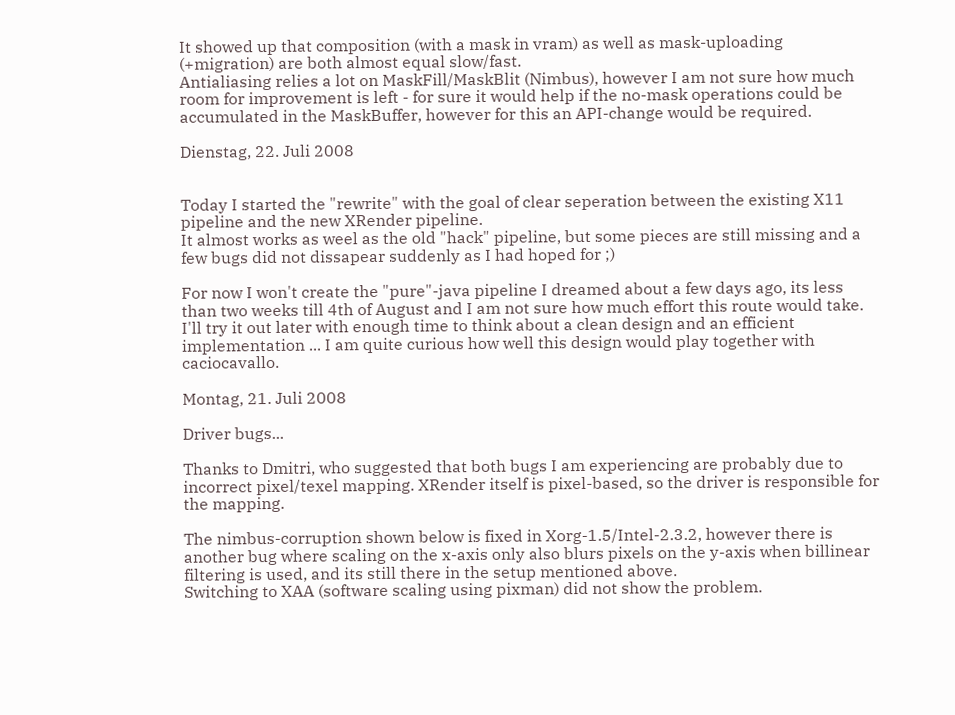It showed up that composition (with a mask in vram) as well as mask-uploading (+migration) are both almost equal slow/fast.
Antialiasing relies a lot on MaskFill/MaskBlit (Nimbus), however I am not sure how much room for improvement is left - for sure it would help if the no-mask operations could be accumulated in the MaskBuffer, however for this an API-change would be required.

Dienstag, 22. Juli 2008


Today I started the "rewrite" with the goal of clear seperation between the existing X11 pipeline and the new XRender pipeline.
It almost works as weel as the old "hack" pipeline, but some pieces are still missing and a few bugs did not dissapear suddenly as I had hoped for ;)

For now I won't create the "pure"-java pipeline I dreamed about a few days ago, its less than two weeks till 4th of August and I am not sure how much effort this route would take.
I'll try it out later with enough time to think about a clean design and an efficient implementation ... I am quite curious how well this design would play together with caciocavallo.

Montag, 21. Juli 2008

Driver bugs...

Thanks to Dmitri, who suggested that both bugs I am experiencing are probably due to incorrect pixel/texel mapping. XRender itself is pixel-based, so the driver is responsible for the mapping.

The nimbus-corruption shown below is fixed in Xorg-1.5/Intel-2.3.2, however there is another bug where scaling on the x-axis only also blurs pixels on the y-axis when billinear filtering is used, and its still there in the setup mentioned above.
Switching to XAA (software scaling using pixman) did not show the problem.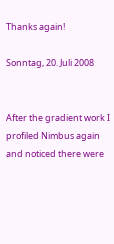Thanks again!

Sonntag, 20. Juli 2008


After the gradient work I profiled Nimbus again and noticed there were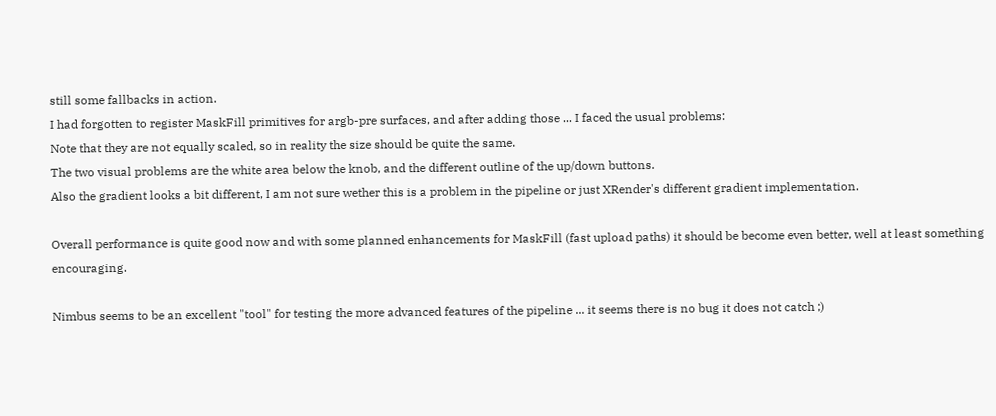still some fallbacks in action.
I had forgotten to register MaskFill primitives for argb-pre surfaces, and after adding those ... I faced the usual problems:
Note that they are not equally scaled, so in reality the size should be quite the same.
The two visual problems are the white area below the knob, and the different outline of the up/down buttons.
Also the gradient looks a bit different, I am not sure wether this is a problem in the pipeline or just XRender's different gradient implementation.

Overall performance is quite good now and with some planned enhancements for MaskFill (fast upload paths) it should be become even better, well at least something encouraging.

Nimbus seems to be an excellent "tool" for testing the more advanced features of the pipeline ... it seems there is no bug it does not catch ;)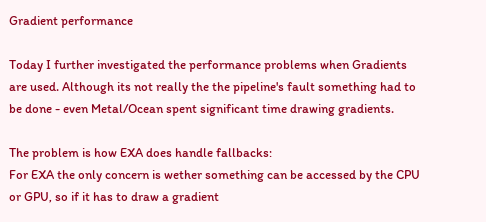Gradient performance

Today I further investigated the performance problems when Gradients are used. Although its not really the the pipeline's fault something had to be done - even Metal/Ocean spent significant time drawing gradients.

The problem is how EXA does handle fallbacks:
For EXA the only concern is wether something can be accessed by the CPU or GPU, so if it has to draw a gradient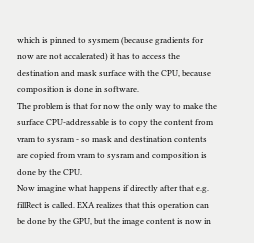which is pinned to sysmem (because gradients for now are not accalerated) it has to access the destination and mask surface with the CPU, because composition is done in software.
The problem is that for now the only way to make the surface CPU-addressable is to copy the content from vram to sysram - so mask and destination contents are copied from vram to sysram and composition is done by the CPU.
Now imagine what happens if directly after that e.g. fillRect is called. EXA realizes that this operation can be done by the GPU, but the image content is now in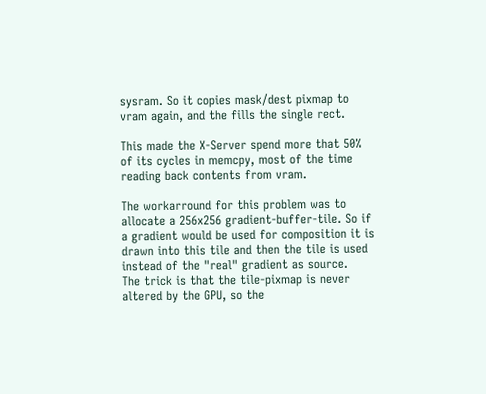sysram. So it copies mask/dest pixmap to vram again, and the fills the single rect.

This made the X-Server spend more that 50% of its cycles in memcpy, most of the time reading back contents from vram.

The workarround for this problem was to allocate a 256x256 gradient-buffer-tile. So if a gradient would be used for composition it is drawn into this tile and then the tile is used instead of the "real" gradient as source.
The trick is that the tile-pixmap is never altered by the GPU, so the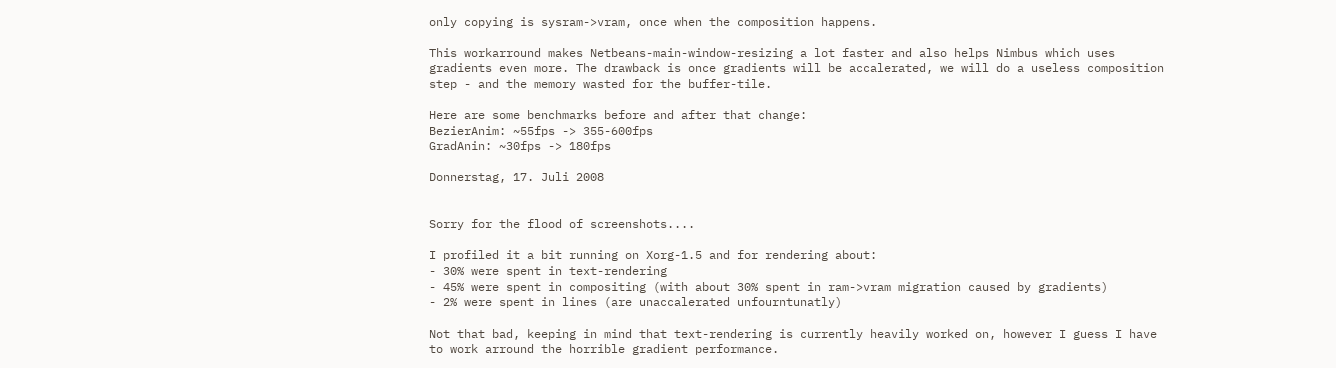only copying is sysram->vram, once when the composition happens.

This workarround makes Netbeans-main-window-resizing a lot faster and also helps Nimbus which uses gradients even more. The drawback is once gradients will be accalerated, we will do a useless composition step - and the memory wasted for the buffer-tile.

Here are some benchmarks before and after that change:
BezierAnim: ~55fps -> 355-600fps
GradAnin: ~30fps -> 180fps

Donnerstag, 17. Juli 2008


Sorry for the flood of screenshots....

I profiled it a bit running on Xorg-1.5 and for rendering about:
- 30% were spent in text-rendering
- 45% were spent in compositing (with about 30% spent in ram->vram migration caused by gradients)
- 2% were spent in lines (are unaccalerated unfourntunatly)

Not that bad, keeping in mind that text-rendering is currently heavily worked on, however I guess I have to work arround the horrible gradient performance.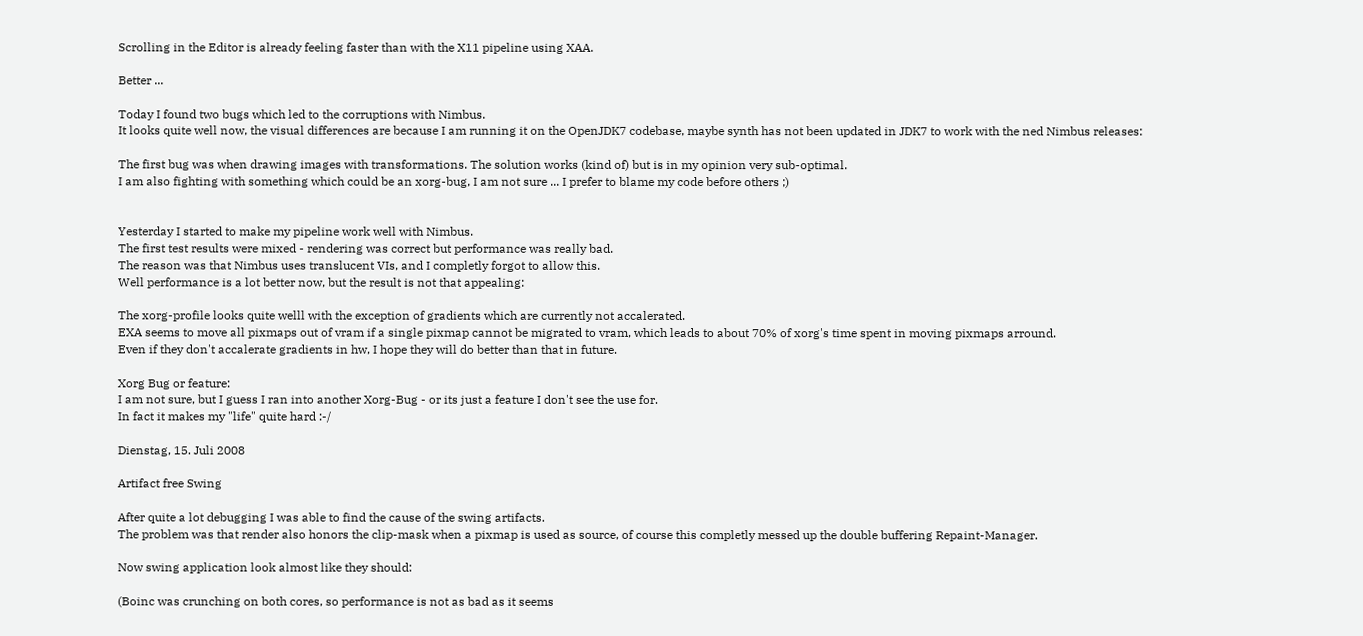Scrolling in the Editor is already feeling faster than with the X11 pipeline using XAA.

Better ...

Today I found two bugs which led to the corruptions with Nimbus.
It looks quite well now, the visual differences are because I am running it on the OpenJDK7 codebase, maybe synth has not been updated in JDK7 to work with the ned Nimbus releases:

The first bug was when drawing images with transformations. The solution works (kind of) but is in my opinion very sub-optimal.
I am also fighting with something which could be an xorg-bug, I am not sure ... I prefer to blame my code before others ;)


Yesterday I started to make my pipeline work well with Nimbus.
The first test results were mixed - rendering was correct but performance was really bad.
The reason was that Nimbus uses translucent VIs, and I completly forgot to allow this.
Well performance is a lot better now, but the result is not that appealing:

The xorg-profile looks quite welll with the exception of gradients which are currently not accalerated.
EXA seems to move all pixmaps out of vram if a single pixmap cannot be migrated to vram, which leads to about 70% of xorg's time spent in moving pixmaps arround.
Even if they don't accalerate gradients in hw, I hope they will do better than that in future.

Xorg Bug or feature:
I am not sure, but I guess I ran into another Xorg-Bug - or its just a feature I don't see the use for.
In fact it makes my "life" quite hard :-/

Dienstag, 15. Juli 2008

Artifact free Swing

After quite a lot debugging I was able to find the cause of the swing artifacts.
The problem was that render also honors the clip-mask when a pixmap is used as source, of course this completly messed up the double buffering Repaint-Manager.

Now swing application look almost like they should:

(Boinc was crunching on both cores, so performance is not as bad as it seems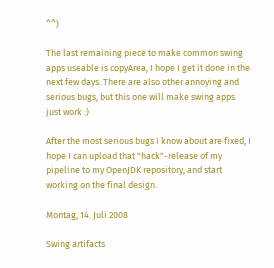^^)

The last remaining piece to make common swing apps useable is copyArea, I hope I get it done in the next few days. There are also other annoying and serious bugs, but this one will make swing apps just work :)

After the most serious bugs I know about are fixed, I hope I can upload that "hack"-release of my pipeline to my OpenJDK repository, and start working on the final design.

Montag, 14. Juli 2008

Swing artifacts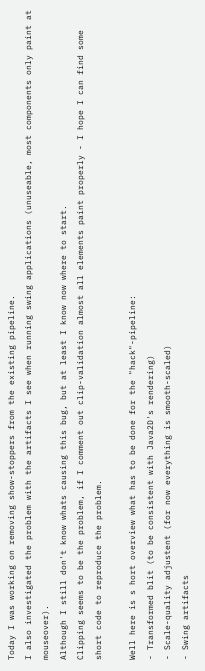Today I was working on removing show-stoppers from the existing pipeline.
I also investigated the problem with the artifacts I see when running swing applications (unuseable, most components only paint at mouseover).
Although I still don't know whats causing this bug, but at least I know now where to start.
Clipping seems to be the problem, if I comment out clip-validation almost all elements paint properly - I hope I can find some short code to reproduce the problem.

Well here is s hort overview what has to be done for the "hack"-pipeline:
- Transformed blit (to be consistent with Java2D's rendering)
- Scale-quality adjustent (for now everything is smooth-scaled)
- Swing artifacts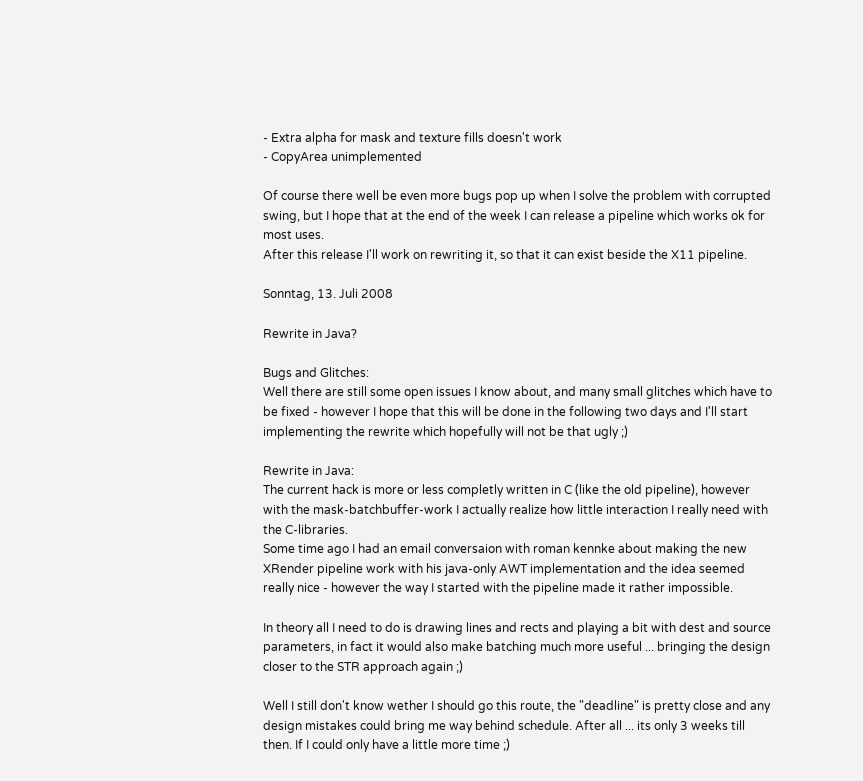- Extra alpha for mask and texture fills doesn't work
- CopyArea unimplemented

Of course there well be even more bugs pop up when I solve the problem with corrupted swing, but I hope that at the end of the week I can release a pipeline which works ok for most uses.
After this release I'll work on rewriting it, so that it can exist beside the X11 pipeline.

Sonntag, 13. Juli 2008

Rewrite in Java?

Bugs and Glitches:
Well there are still some open issues I know about, and many small glitches which have to be fixed - however I hope that this will be done in the following two days and I'll start implementing the rewrite which hopefully will not be that ugly ;)

Rewrite in Java:
The current hack is more or less completly written in C (like the old pipeline), however with the mask-batchbuffer-work I actually realize how little interaction I really need with the C-libraries.
Some time ago I had an email conversaion with roman kennke about making the new XRender pipeline work with his java-only AWT implementation and the idea seemed really nice - however the way I started with the pipeline made it rather impossible.

In theory all I need to do is drawing lines and rects and playing a bit with dest and source parameters, in fact it would also make batching much more useful ... bringing the design closer to the STR approach again ;)

Well I still don't know wether I should go this route, the "deadline" is pretty close and any design mistakes could bring me way behind schedule. After all ... its only 3 weeks till then. If I could only have a little more time ;)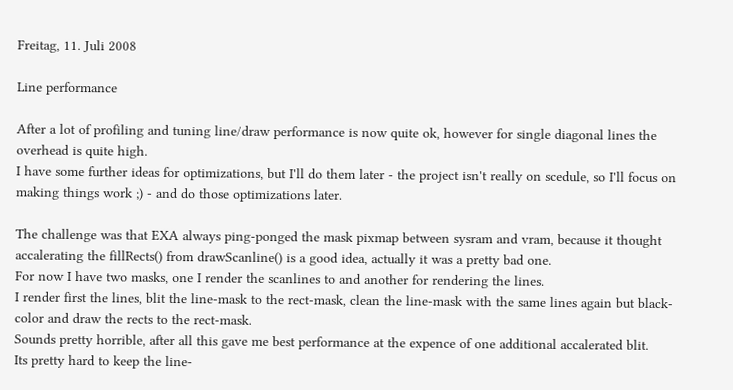Freitag, 11. Juli 2008

Line performance

After a lot of profiling and tuning line/draw performance is now quite ok, however for single diagonal lines the overhead is quite high.
I have some further ideas for optimizations, but I'll do them later - the project isn't really on scedule, so I'll focus on making things work ;) - and do those optimizations later.

The challenge was that EXA always ping-ponged the mask pixmap between sysram and vram, because it thought accalerating the fillRects() from drawScanline() is a good idea, actually it was a pretty bad one.
For now I have two masks, one I render the scanlines to and another for rendering the lines.
I render first the lines, blit the line-mask to the rect-mask, clean the line-mask with the same lines again but black-color and draw the rects to the rect-mask.
Sounds pretty horrible, after all this gave me best performance at the expence of one additional accalerated blit.
Its pretty hard to keep the line-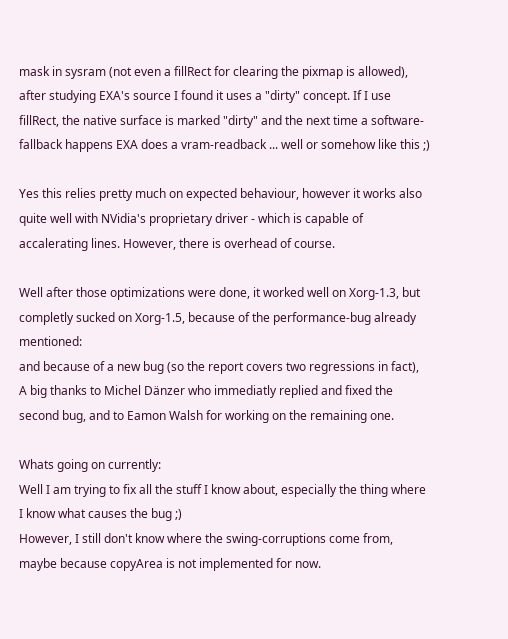mask in sysram (not even a fillRect for clearing the pixmap is allowed), after studying EXA's source I found it uses a "dirty" concept. If I use fillRect, the native surface is marked "dirty" and the next time a software-fallback happens EXA does a vram-readback ... well or somehow like this ;)

Yes this relies pretty much on expected behaviour, however it works also quite well with NVidia's proprietary driver - which is capable of accalerating lines. However, there is overhead of course.

Well after those optimizations were done, it worked well on Xorg-1.3, but completly sucked on Xorg-1.5, because of the performance-bug already mentioned:
and because of a new bug (so the report covers two regressions in fact),
A big thanks to Michel Dänzer who immediatly replied and fixed the second bug, and to Eamon Walsh for working on the remaining one.

Whats going on currently:
Well I am trying to fix all the stuff I know about, especially the thing where I know what causes the bug ;)
However, I still don't know where the swing-corruptions come from, maybe because copyArea is not implemented for now.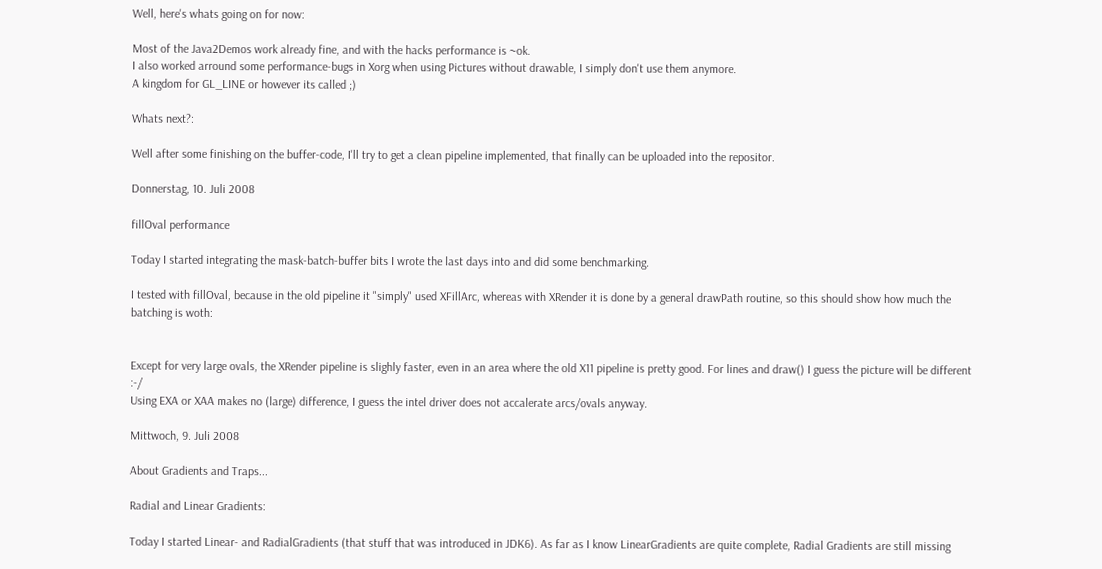Well, here's whats going on for now:

Most of the Java2Demos work already fine, and with the hacks performance is ~ok.
I also worked arround some performance-bugs in Xorg when using Pictures without drawable, I simply don't use them anymore.
A kingdom for GL_LINE or however its called ;)

Whats next?:

Well after some finishing on the buffer-code, I'll try to get a clean pipeline implemented, that finally can be uploaded into the repositor.

Donnerstag, 10. Juli 2008

fillOval performance

Today I started integrating the mask-batch-buffer bits I wrote the last days into and did some benchmarking.

I tested with fillOval, because in the old pipeline it "simply" used XFillArc, whereas with XRender it is done by a general drawPath routine, so this should show how much the batching is woth:


Except for very large ovals, the XRender pipeline is slighly faster, even in an area where the old X11 pipeline is pretty good. For lines and draw() I guess the picture will be different :-/
Using EXA or XAA makes no (large) difference, I guess the intel driver does not accalerate arcs/ovals anyway.

Mittwoch, 9. Juli 2008

About Gradients and Traps...

Radial and Linear Gradients:

Today I started Linear- and RadialGradients (that stuff that was introduced in JDK6). As far as I know LinearGradients are quite complete, Radial Gradients are still missing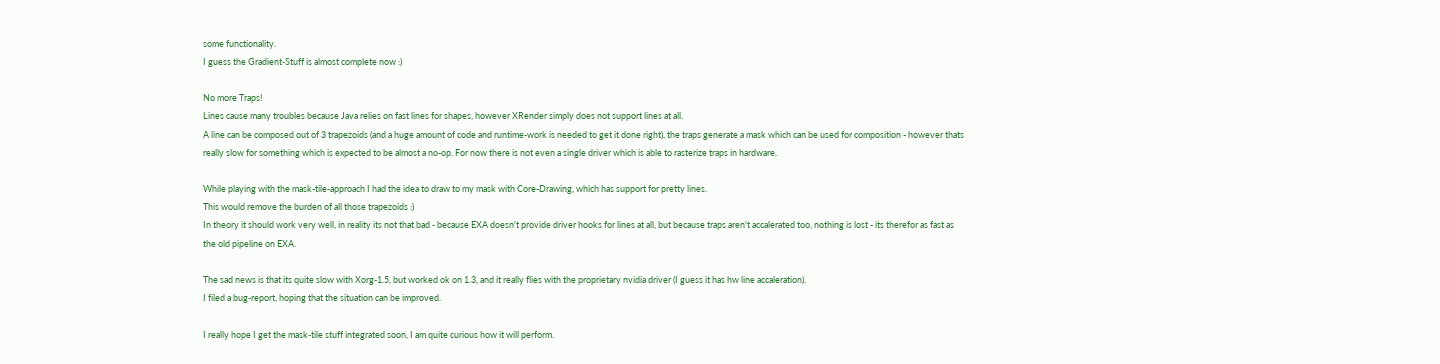some functionality.
I guess the Gradient-Stuff is almost complete now :)

No more Traps!
Lines cause many troubles because Java relies on fast lines for shapes, however XRender simply does not support lines at all.
A line can be composed out of 3 trapezoids (and a huge amount of code and runtime-work is needed to get it done right), the traps generate a mask which can be used for composition - however thats really slow for something which is expected to be almost a no-op. For now there is not even a single driver which is able to rasterize traps in hardware.

While playing with the mask-tile-approach I had the idea to draw to my mask with Core-Drawing, which has support for pretty lines.
This would remove the burden of all those trapezoids :)
In theory it should work very well, in reality its not that bad - because EXA doesn't provide driver hooks for lines at all, but because traps aren't accalerated too, nothing is lost - its therefor as fast as the old pipeline on EXA.

The sad news is that its quite slow with Xorg-1.5, but worked ok on 1.3, and it really flies with the proprietary nvidia driver (I guess it has hw line accaleration).
I filed a bug-report, hoping that the situation can be improved.

I really hope I get the mask-tile stuff integrated soon, I am quite curious how it will perform.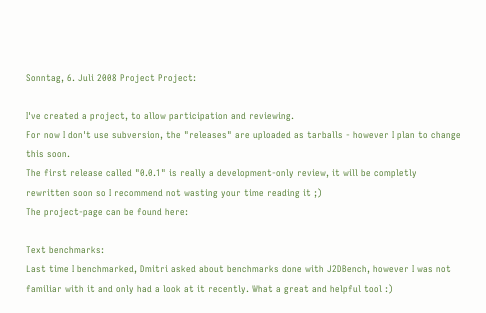Sonntag, 6. Juli 2008 Project Project:

I've created a project, to allow participation and reviewing.
For now I don't use subversion, the "releases" are uploaded as tarballs - however I plan to change this soon.
The first release called "0.0.1" is really a development-only review, it will be completly rewritten soon so I recommend not wasting your time reading it ;)
The project-page can be found here:

Text benchmarks:
Last time I benchmarked, Dmitri asked about benchmarks done with J2DBench, however I was not familiar with it and only had a look at it recently. What a great and helpful tool :)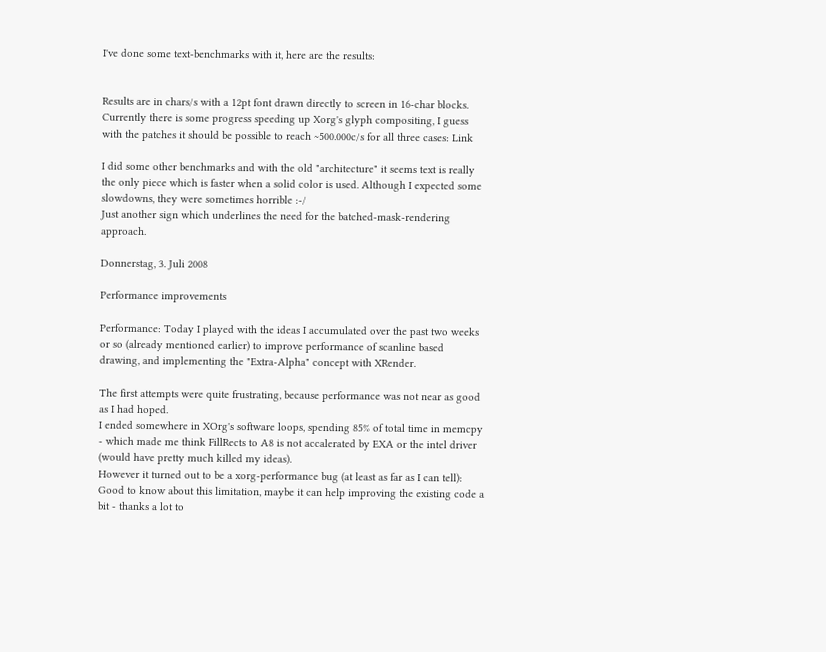I've done some text-benchmarks with it, here are the results:


Results are in chars/s with a 12pt font drawn directly to screen in 16-char blocks.
Currently there is some progress speeding up Xorg's glyph compositing, I guess with the patches it should be possible to reach ~500.000c/s for all three cases: Link

I did some other benchmarks and with the old "architecture" it seems text is really the only piece which is faster when a solid color is used. Although I expected some slowdowns, they were sometimes horrible :-/
Just another sign which underlines the need for the batched-mask-rendering approach.

Donnerstag, 3. Juli 2008

Performance improvements

Performance: Today I played with the ideas I accumulated over the past two weeks or so (already mentioned earlier) to improve performance of scanline based drawing, and implementing the "Extra-Alpha" concept with XRender.

The first attempts were quite frustrating, because performance was not near as good as I had hoped.
I ended somewhere in XOrg's software loops, spending 85% of total time in memcpy - which made me think FillRects to A8 is not accalerated by EXA or the intel driver (would have pretty much killed my ideas).
However it turned out to be a xorg-performance bug (at least as far as I can tell):
Good to know about this limitation, maybe it can help improving the existing code a bit - thanks a lot to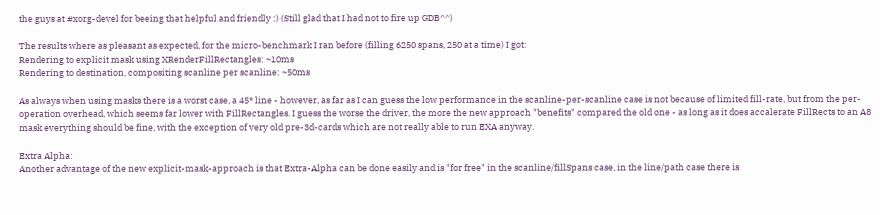the guys at #xorg-devel for beeing that helpful and friendly :) (Still glad that I had not to fire up GDB^^)

The results where as pleasant as expected, for the micro-benchmark I ran before (filling 6250 spans, 250 at a time) I got:
Rendering to explicit mask using XRenderFillRectangles: ~10ms
Rendering to destination, compositing scanline per scanline: ~50ms

As always when using masks there is a worst case, a 45° line - however, as far as I can guess the low performance in the scanline-per-scanline case is not because of limited fill-rate, but from the per-operation overhead, which seems far lower with FillRectangles. I guess the worse the driver, the more the new approach "benefits" compared the old one - as long as it does accalerate FillRects to an A8 mask everything should be fine, with the exception of very old pre-3d-cards which are not really able to run EXA anyway.

Extra Alpha:
Another advantage of the new explicit-mask-approach is that Extra-Alpha can be done easily and is "for free" in the scanline/fillSpans case, in the line/path case there is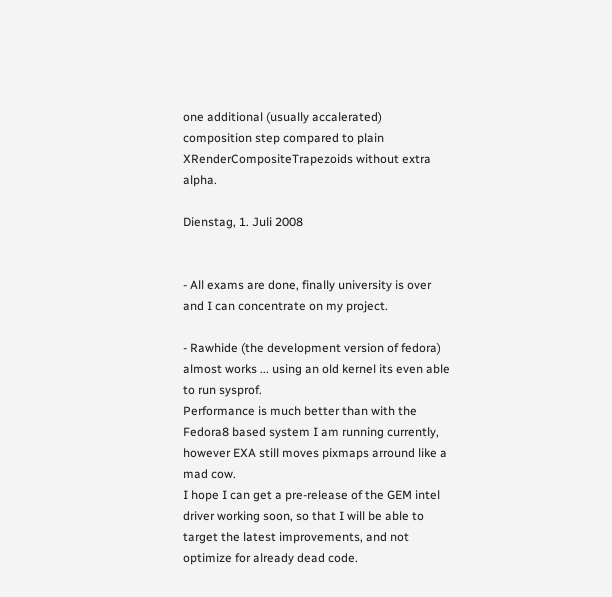one additional (usually accalerated) composition step compared to plain XRenderCompositeTrapezoids without extra alpha.

Dienstag, 1. Juli 2008


- All exams are done, finally university is over and I can concentrate on my project.

- Rawhide (the development version of fedora) almost works ... using an old kernel its even able to run sysprof.
Performance is much better than with the Fedora8 based system I am running currently, however EXA still moves pixmaps arround like a mad cow.
I hope I can get a pre-release of the GEM intel driver working soon, so that I will be able to target the latest improvements, and not optimize for already dead code.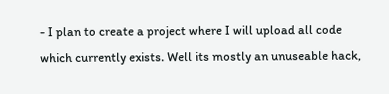- I plan to create a project where I will upload all code which currently exists. Well its mostly an unuseable hack,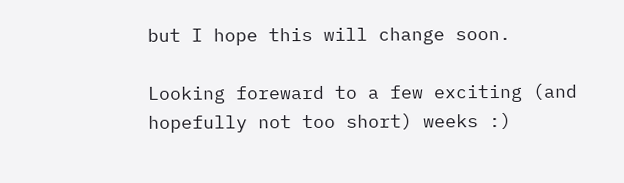but I hope this will change soon.

Looking foreward to a few exciting (and hopefully not too short) weeks :)